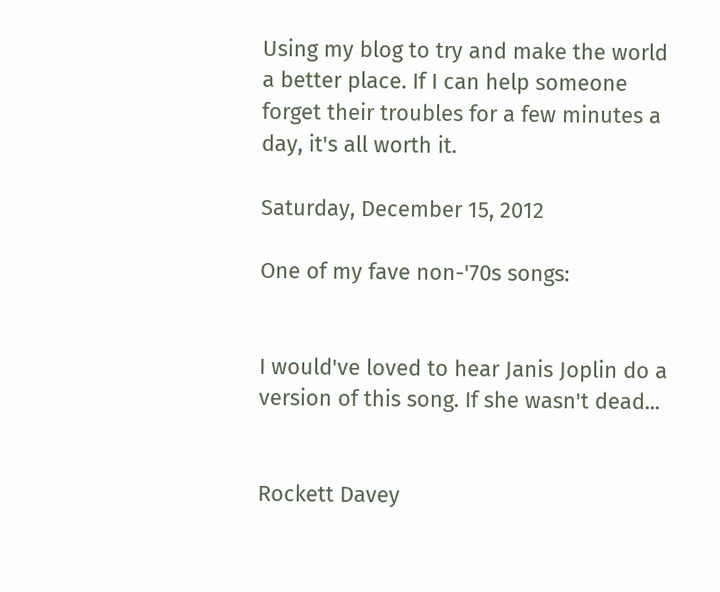Using my blog to try and make the world a better place. If I can help someone forget their troubles for a few minutes a day, it's all worth it.

Saturday, December 15, 2012

One of my fave non-'70s songs:


I would've loved to hear Janis Joplin do a version of this song. If she wasn't dead...


Rockett Davey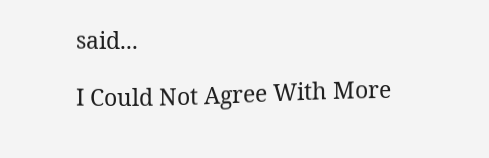said...

I Could Not Agree With More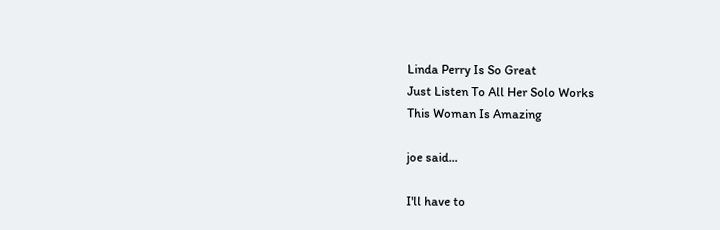Linda Perry Is So Great
Just Listen To All Her Solo Works
This Woman Is Amazing

joe said...

I'll have to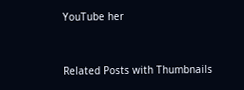YouTube her


Related Posts with Thumbnails